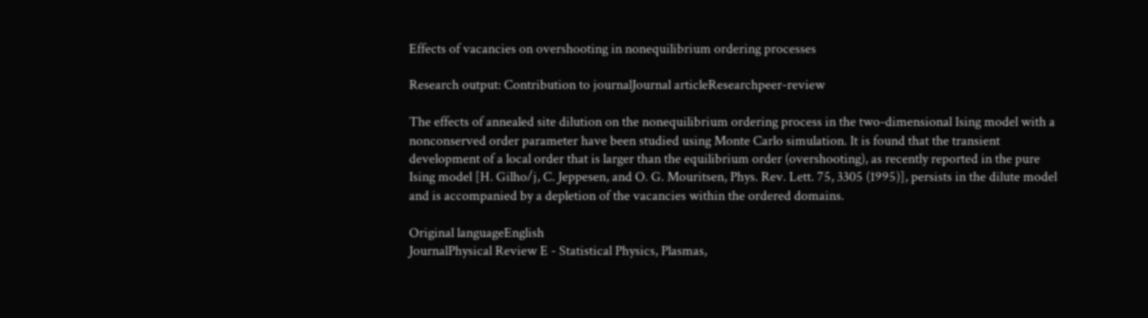Effects of vacancies on overshooting in nonequilibrium ordering processes

Research output: Contribution to journalJournal articleResearchpeer-review

The effects of annealed site dilution on the nonequilibrium ordering process in the two-dimensional Ising model with a nonconserved order parameter have been studied using Monte Carlo simulation. It is found that the transient development of a local order that is larger than the equilibrium order (overshooting), as recently reported in the pure Ising model [H. Gilho/j, C. Jeppesen, and O. G. Mouritsen, Phys. Rev. Lett. 75, 3305 (1995)], persists in the dilute model and is accompanied by a depletion of the vacancies within the ordered domains.

Original languageEnglish
JournalPhysical Review E - Statistical Physics, Plasmas,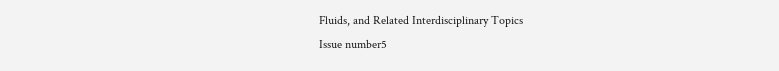Fluids, and Related Interdisciplinary Topics
Issue number5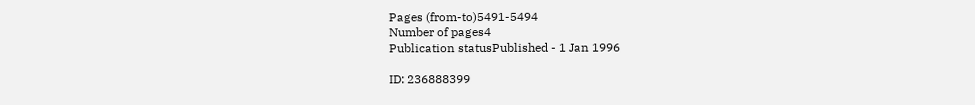Pages (from-to)5491-5494
Number of pages4
Publication statusPublished - 1 Jan 1996

ID: 236888399